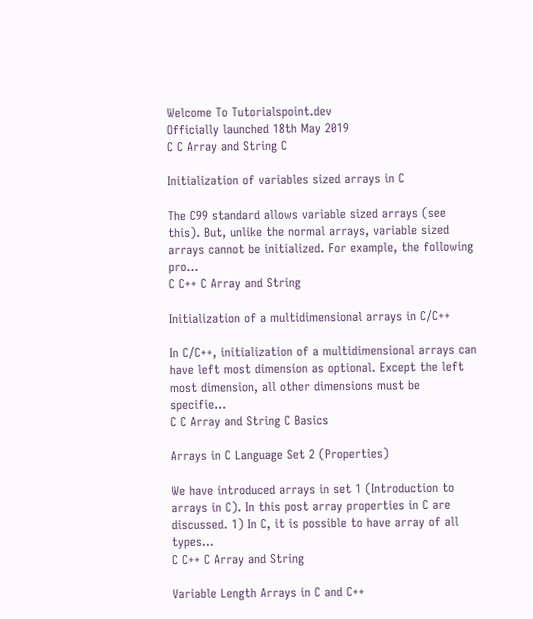Welcome To Tutorialspoint.dev
Officially launched 18th May 2019
C C Array and String C

Initialization of variables sized arrays in C

The C99 standard allows variable sized arrays (see this). But, unlike the normal arrays, variable sized arrays cannot be initialized. For example, the following pro...
C C++ C Array and String

Initialization of a multidimensional arrays in C/C++

In C/C++, initialization of a multidimensional arrays can have left most dimension as optional. Except the left most dimension, all other dimensions must be specifie...
C C Array and String C Basics

Arrays in C Language Set 2 (Properties)

We have introduced arrays in set 1 (Introduction to arrays in C). In this post array properties in C are discussed. 1) In C, it is possible to have array of all types...
C C++ C Array and String

Variable Length Arrays in C and C++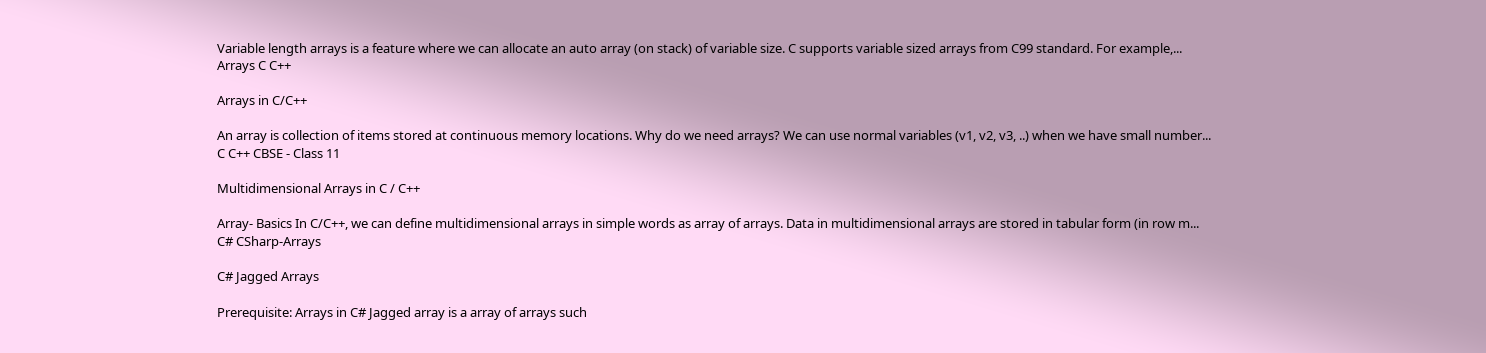Variable length arrays is a feature where we can allocate an auto array (on stack) of variable size. C supports variable sized arrays from C99 standard. For example,...
Arrays C C++

Arrays in C/C++

An array is collection of items stored at continuous memory locations. Why do we need arrays? We can use normal variables (v1, v2, v3, ..) when we have small number...
C C++ CBSE - Class 11

Multidimensional Arrays in C / C++

Array- Basics In C/C++, we can define multidimensional arrays in simple words as array of arrays. Data in multidimensional arrays are stored in tabular form (in row m...
C# CSharp-Arrays

C# Jagged Arrays

Prerequisite: Arrays in C# Jagged array is a array of arrays such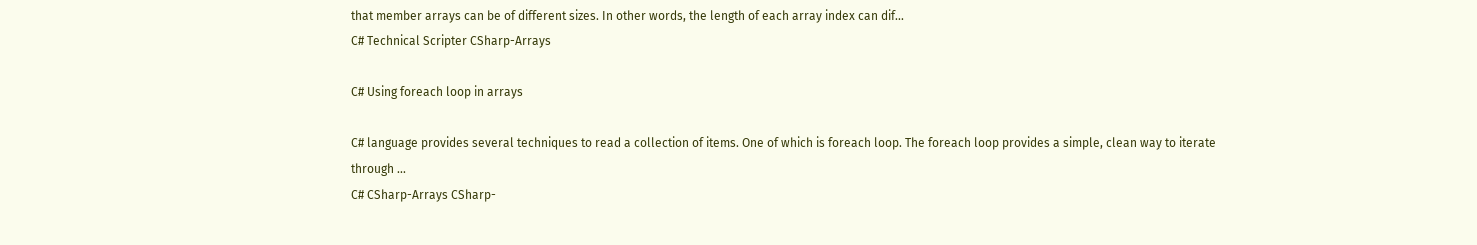that member arrays can be of different sizes. In other words, the length of each array index can dif...
C# Technical Scripter CSharp-Arrays

C# Using foreach loop in arrays

C# language provides several techniques to read a collection of items. One of which is foreach loop. The foreach loop provides a simple, clean way to iterate through ...
C# CSharp-Arrays CSharp-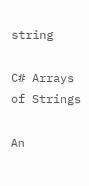string

C# Arrays of Strings

An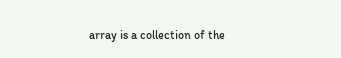array is a collection of the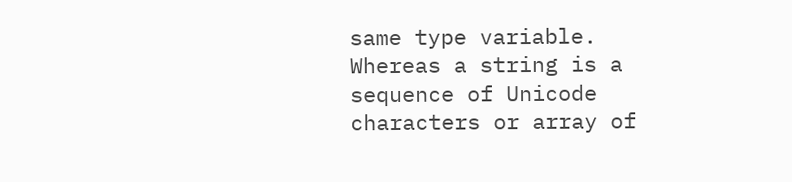same type variable. Whereas a string is a sequence of Unicode characters or array of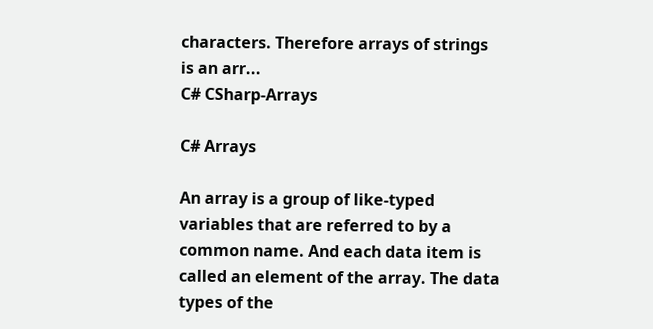characters. Therefore arrays of strings is an arr...
C# CSharp-Arrays

C# Arrays

An array is a group of like-typed variables that are referred to by a common name. And each data item is called an element of the array. The data types of the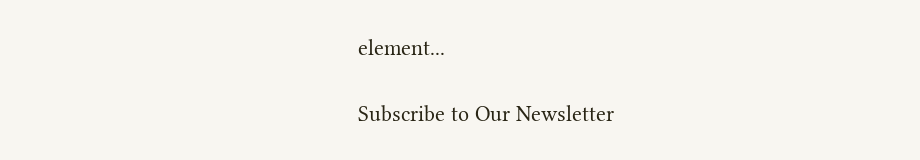element...

Subscribe to Our Newsletter